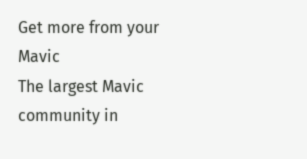Get more from your Mavic
The largest Mavic community in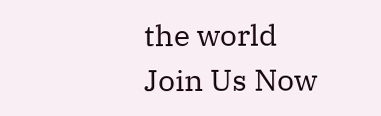the world
Join Us Now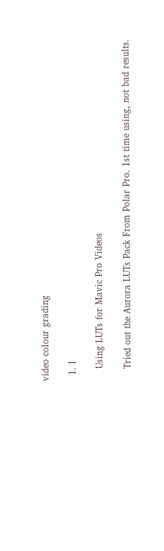video colour grading

  1. I

    Using LUTs for Mavic Pro Videos

    Tried out the Aurora LUTs Pack From Polar Pro. 1st time using, not bad results.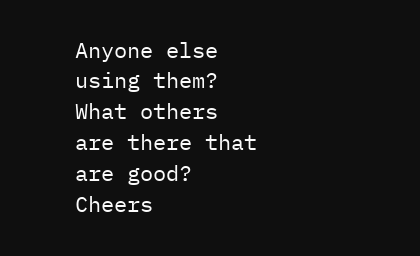Anyone else using them? What others are there that are good? Cheers